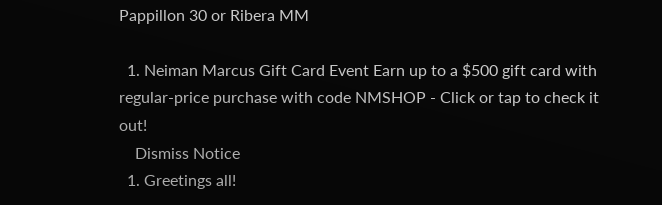Pappillon 30 or Ribera MM

  1. Neiman Marcus Gift Card Event Earn up to a $500 gift card with regular-price purchase with code NMSHOP - Click or tap to check it out!
    Dismiss Notice
  1. Greetings all!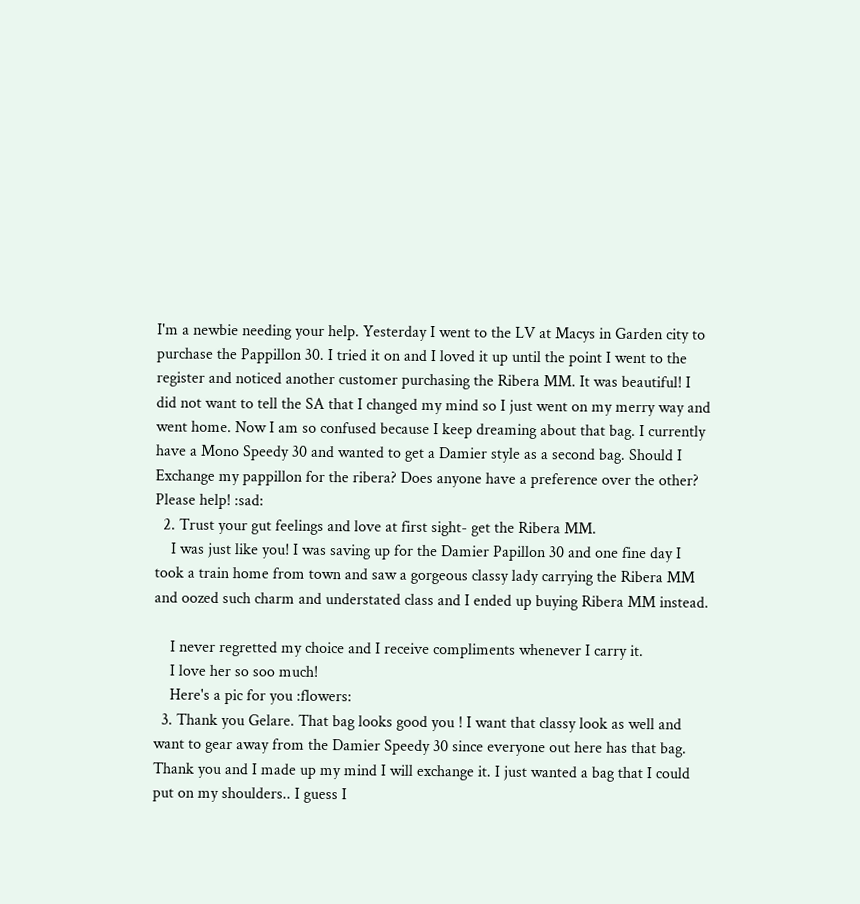I'm a newbie needing your help. Yesterday I went to the LV at Macys in Garden city to purchase the Pappillon 30. I tried it on and I loved it up until the point I went to the register and noticed another customer purchasing the Ribera MM. It was beautiful! I did not want to tell the SA that I changed my mind so I just went on my merry way and went home. Now I am so confused because I keep dreaming about that bag. I currently have a Mono Speedy 30 and wanted to get a Damier style as a second bag. Should I Exchange my pappillon for the ribera? Does anyone have a preference over the other? Please help! :sad:
  2. Trust your gut feelings and love at first sight- get the Ribera MM.
    I was just like you! I was saving up for the Damier Papillon 30 and one fine day I took a train home from town and saw a gorgeous classy lady carrying the Ribera MM and oozed such charm and understated class and I ended up buying Ribera MM instead.

    I never regretted my choice and I receive compliments whenever I carry it.
    I love her so soo much!
    Here's a pic for you :flowers:
  3. Thank you Gelare. That bag looks good you ! I want that classy look as well and want to gear away from the Damier Speedy 30 since everyone out here has that bag. Thank you and I made up my mind I will exchange it. I just wanted a bag that I could put on my shoulders.. I guess I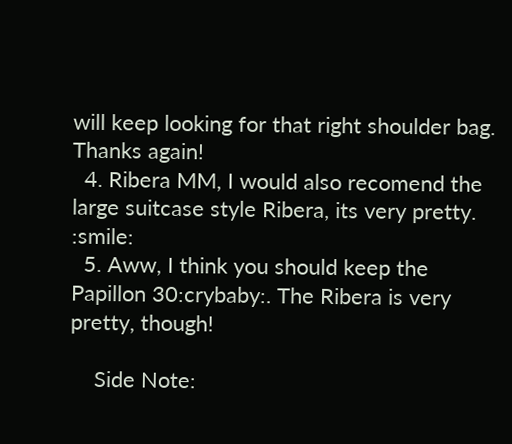will keep looking for that right shoulder bag. Thanks again!
  4. Ribera MM, I would also recomend the large suitcase style Ribera, its very pretty. :smile:
  5. Aww, I think you should keep the Papillon 30:crybaby:. The Ribera is very pretty, though!

    Side Note: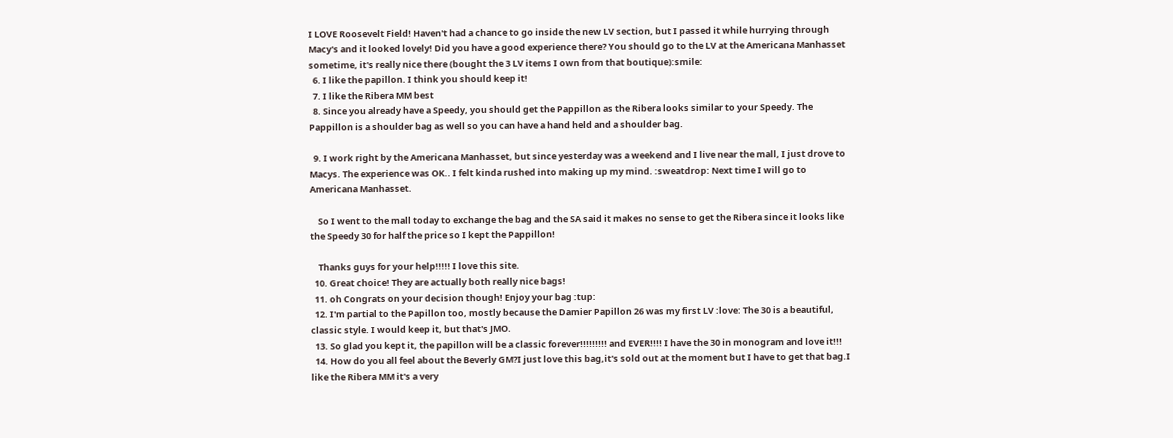I LOVE Roosevelt Field! Haven't had a chance to go inside the new LV section, but I passed it while hurrying through Macy's and it looked lovely! Did you have a good experience there? You should go to the LV at the Americana Manhasset sometime, it's really nice there (bought the 3 LV items I own from that boutique):smile:
  6. I like the papillon. I think you should keep it!
  7. I like the Ribera MM best
  8. Since you already have a Speedy, you should get the Pappillon as the Ribera looks similar to your Speedy. The Pappillon is a shoulder bag as well so you can have a hand held and a shoulder bag.

  9. I work right by the Americana Manhasset, but since yesterday was a weekend and I live near the mall, I just drove to Macys. The experience was OK.. I felt kinda rushed into making up my mind. :sweatdrop: Next time I will go to Americana Manhasset.

    So I went to the mall today to exchange the bag and the SA said it makes no sense to get the Ribera since it looks like the Speedy 30 for half the price so I kept the Pappillon!

    Thanks guys for your help!!!!! I love this site.
  10. Great choice! They are actually both really nice bags!
  11. oh Congrats on your decision though! Enjoy your bag :tup:
  12. I'm partial to the Papillon too, mostly because the Damier Papillon 26 was my first LV :love: The 30 is a beautiful, classic style. I would keep it, but that's JMO.
  13. So glad you kept it, the papillon will be a classic forever!!!!!!!!! and EVER!!!! I have the 30 in monogram and love it!!!
  14. How do you all feel about the Beverly GM?I just love this bag,it's sold out at the moment but I have to get that bag.I like the Ribera MM it's a very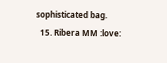sophisticated bag.
  15. Ribera MM :love: